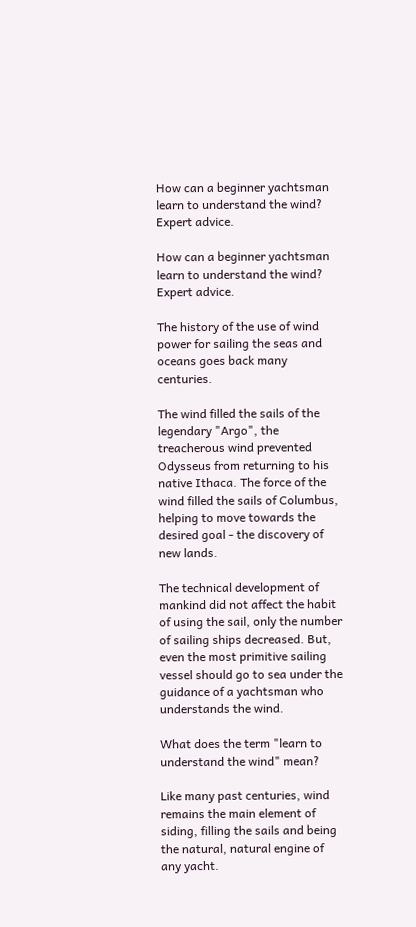How can a beginner yachtsman learn to understand the wind? Expert advice.

How can a beginner yachtsman learn to understand the wind? Expert advice.

The history of the use of wind power for sailing the seas and oceans goes back many centuries.

The wind filled the sails of the legendary "Argo", the treacherous wind prevented Odysseus from returning to his native Ithaca. The force of the wind filled the sails of Columbus, helping to move towards the desired goal - the discovery of new lands.

The technical development of mankind did not affect the habit of using the sail, only the number of sailing ships decreased. But, even the most primitive sailing vessel should go to sea under the guidance of a yachtsman who understands the wind.

What does the term "learn to understand the wind" mean?

Like many past centuries, wind remains the main element of siding, filling the sails and being the natural, natural engine of any yacht.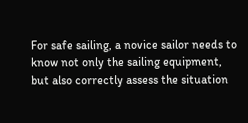For safe sailing, a novice sailor needs to know not only the sailing equipment, but also correctly assess the situation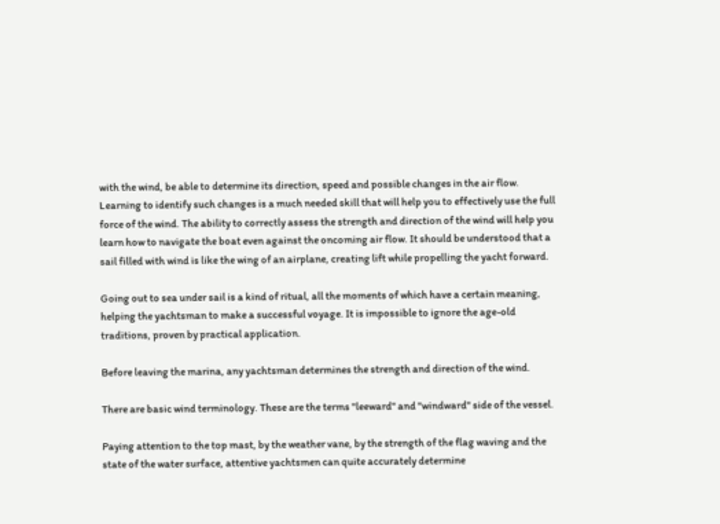with the wind, be able to determine its direction, speed and possible changes in the air flow. Learning to identify such changes is a much needed skill that will help you to effectively use the full force of the wind. The ability to correctly assess the strength and direction of the wind will help you learn how to navigate the boat even against the oncoming air flow. It should be understood that a sail filled with wind is like the wing of an airplane, creating lift while propelling the yacht forward.

Going out to sea under sail is a kind of ritual, all the moments of which have a certain meaning, helping the yachtsman to make a successful voyage. It is impossible to ignore the age-old traditions, proven by practical application.

Before leaving the marina, any yachtsman determines the strength and direction of the wind.

There are basic wind terminology. These are the terms "leeward" and "windward" side of the vessel.

Paying attention to the top mast, by the weather vane, by the strength of the flag waving and the state of the water surface, attentive yachtsmen can quite accurately determine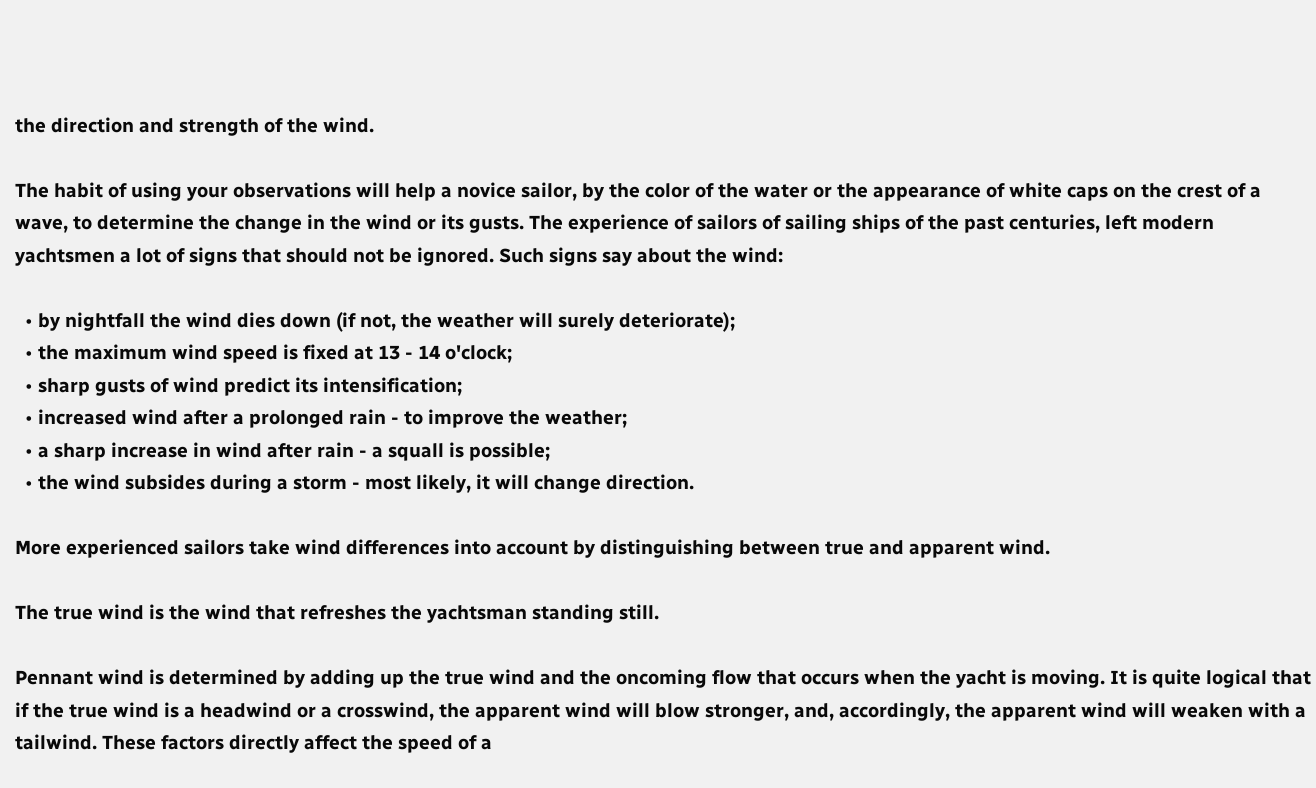the direction and strength of the wind.

The habit of using your observations will help a novice sailor, by the color of the water or the appearance of white caps on the crest of a wave, to determine the change in the wind or its gusts. The experience of sailors of sailing ships of the past centuries, left modern yachtsmen a lot of signs that should not be ignored. Such signs say about the wind:

  • by nightfall the wind dies down (if not, the weather will surely deteriorate);
  • the maximum wind speed is fixed at 13 - 14 o'clock;
  • sharp gusts of wind predict its intensification;
  • increased wind after a prolonged rain - to improve the weather;
  • a sharp increase in wind after rain - a squall is possible;
  • the wind subsides during a storm - most likely, it will change direction.

More experienced sailors take wind differences into account by distinguishing between true and apparent wind.

The true wind is the wind that refreshes the yachtsman standing still.

Pennant wind is determined by adding up the true wind and the oncoming flow that occurs when the yacht is moving. It is quite logical that if the true wind is a headwind or a crosswind, the apparent wind will blow stronger, and, accordingly, the apparent wind will weaken with a tailwind. These factors directly affect the speed of a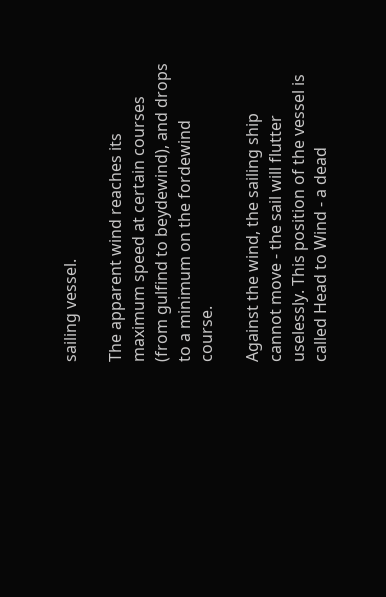sailing vessel.

The apparent wind reaches its maximum speed at certain courses (from gulfind to beydewind), and drops to a minimum on the fordewind course.

Against the wind, the sailing ship cannot move - the sail will flutter uselessly. This position of the vessel is called Head to Wind - a dead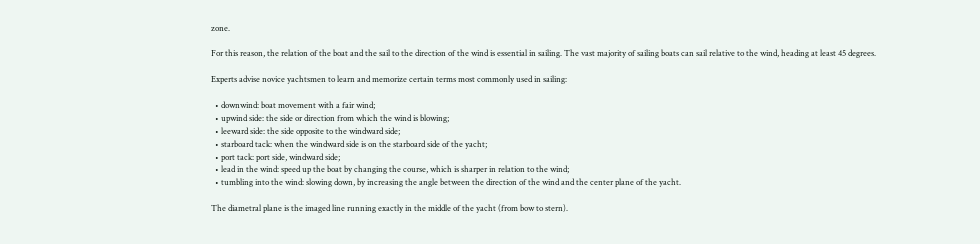zone.

For this reason, the relation of the boat and the sail to the direction of the wind is essential in sailing. The vast majority of sailing boats can sail relative to the wind, heading at least 45 degrees.

Experts advise novice yachtsmen to learn and memorize certain terms most commonly used in sailing:

  • downwind: boat movement with a fair wind;
  • upwind side: the side or direction from which the wind is blowing;
  • leeward side: the side opposite to the windward side;
  • starboard tack: when the windward side is on the starboard side of the yacht;
  • port tack: port side, windward side;
  • lead in the wind: speed up the boat by changing the course, which is sharper in relation to the wind;
  • tumbling into the wind: slowing down, by increasing the angle between the direction of the wind and the center plane of the yacht.

The diametral plane is the imaged line running exactly in the middle of the yacht (from bow to stern).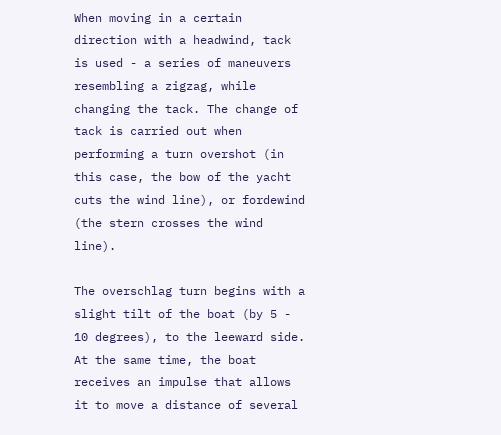When moving in a certain direction with a headwind, tack is used - a series of maneuvers resembling a zigzag, while changing the tack. The change of tack is carried out when performing a turn overshot (in this case, the bow of the yacht cuts the wind line), or fordewind (the stern crosses the wind line).

The overschlag turn begins with a slight tilt of the boat (by 5 - 10 degrees), to the leeward side. At the same time, the boat receives an impulse that allows it to move a distance of several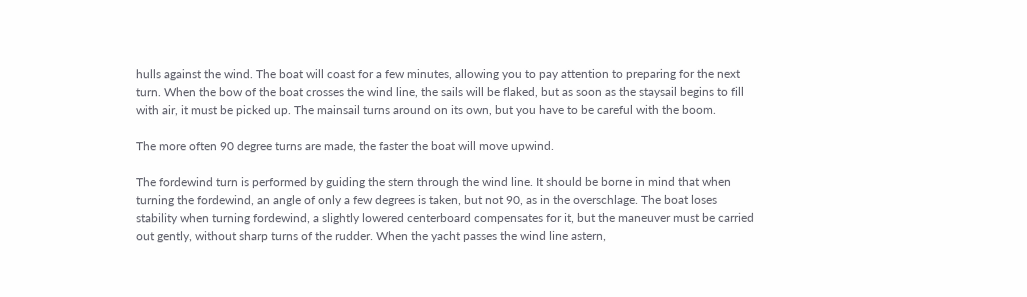hulls against the wind. The boat will coast for a few minutes, allowing you to pay attention to preparing for the next turn. When the bow of the boat crosses the wind line, the sails will be flaked, but as soon as the staysail begins to fill with air, it must be picked up. The mainsail turns around on its own, but you have to be careful with the boom.

The more often 90 degree turns are made, the faster the boat will move upwind.

The fordewind turn is performed by guiding the stern through the wind line. It should be borne in mind that when turning the fordewind, an angle of only a few degrees is taken, but not 90, as in the overschlage. The boat loses stability when turning fordewind, a slightly lowered centerboard compensates for it, but the maneuver must be carried out gently, without sharp turns of the rudder. When the yacht passes the wind line astern,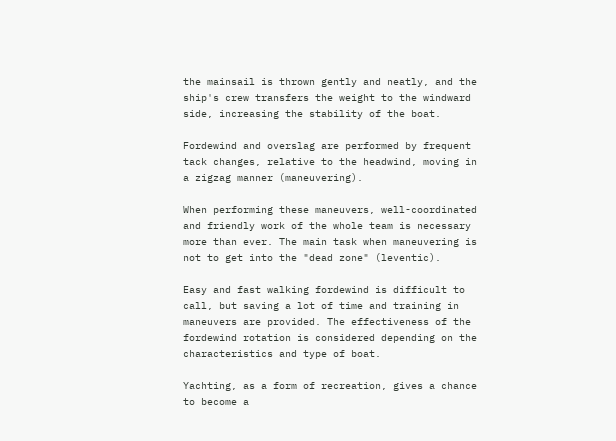the mainsail is thrown gently and neatly, and the ship's crew transfers the weight to the windward side, increasing the stability of the boat.

Fordewind and overslag are performed by frequent tack changes, relative to the headwind, moving in a zigzag manner (maneuvering).

When performing these maneuvers, well-coordinated and friendly work of the whole team is necessary more than ever. The main task when maneuvering is not to get into the "dead zone" (leventic).

Easy and fast walking fordewind is difficult to call, but saving a lot of time and training in maneuvers are provided. The effectiveness of the fordewind rotation is considered depending on the characteristics and type of boat.

Yachting, as a form of recreation, gives a chance to become a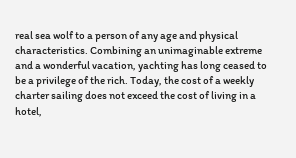real sea wolf to a person of any age and physical characteristics. Combining an unimaginable extreme and a wonderful vacation, yachting has long ceased to be a privilege of the rich. Today, the cost of a weekly charter sailing does not exceed the cost of living in a hotel,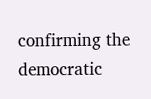confirming the democratic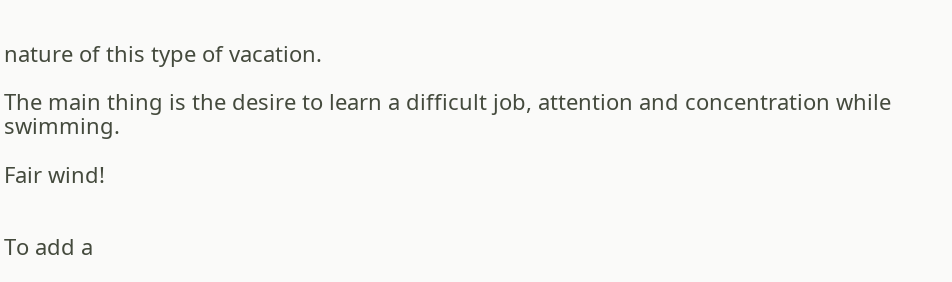nature of this type of vacation.

The main thing is the desire to learn a difficult job, attention and concentration while swimming.

Fair wind!


To add a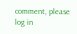comment, please log in